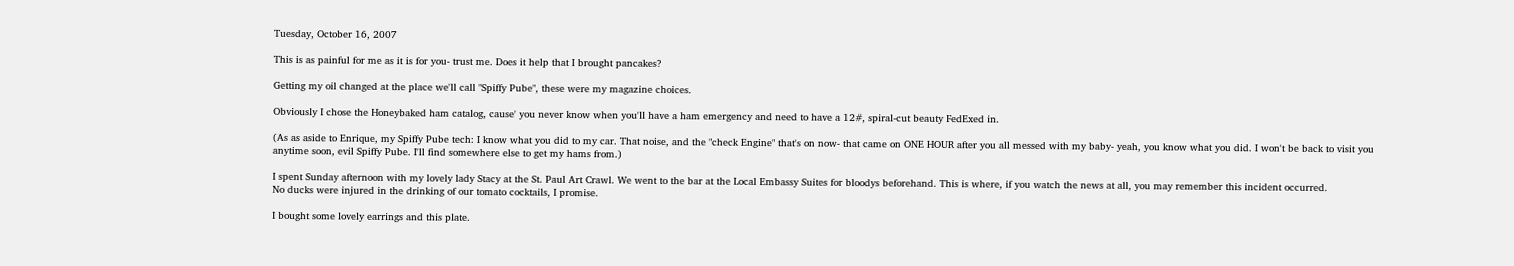Tuesday, October 16, 2007

This is as painful for me as it is for you- trust me. Does it help that I brought pancakes?

Getting my oil changed at the place we'll call "Spiffy Pube", these were my magazine choices.

Obviously I chose the Honeybaked ham catalog, cause' you never know when you'll have a ham emergency and need to have a 12#, spiral-cut beauty FedExed in.

(As as aside to Enrique, my Spiffy Pube tech: I know what you did to my car. That noise, and the "check Engine" that's on now- that came on ONE HOUR after you all messed with my baby- yeah, you know what you did. I won't be back to visit you anytime soon, evil Spiffy Pube. I'll find somewhere else to get my hams from.)

I spent Sunday afternoon with my lovely lady Stacy at the St. Paul Art Crawl. We went to the bar at the Local Embassy Suites for bloodys beforehand. This is where, if you watch the news at all, you may remember this incident occurred.
No ducks were injured in the drinking of our tomato cocktails, I promise.

I bought some lovely earrings and this plate.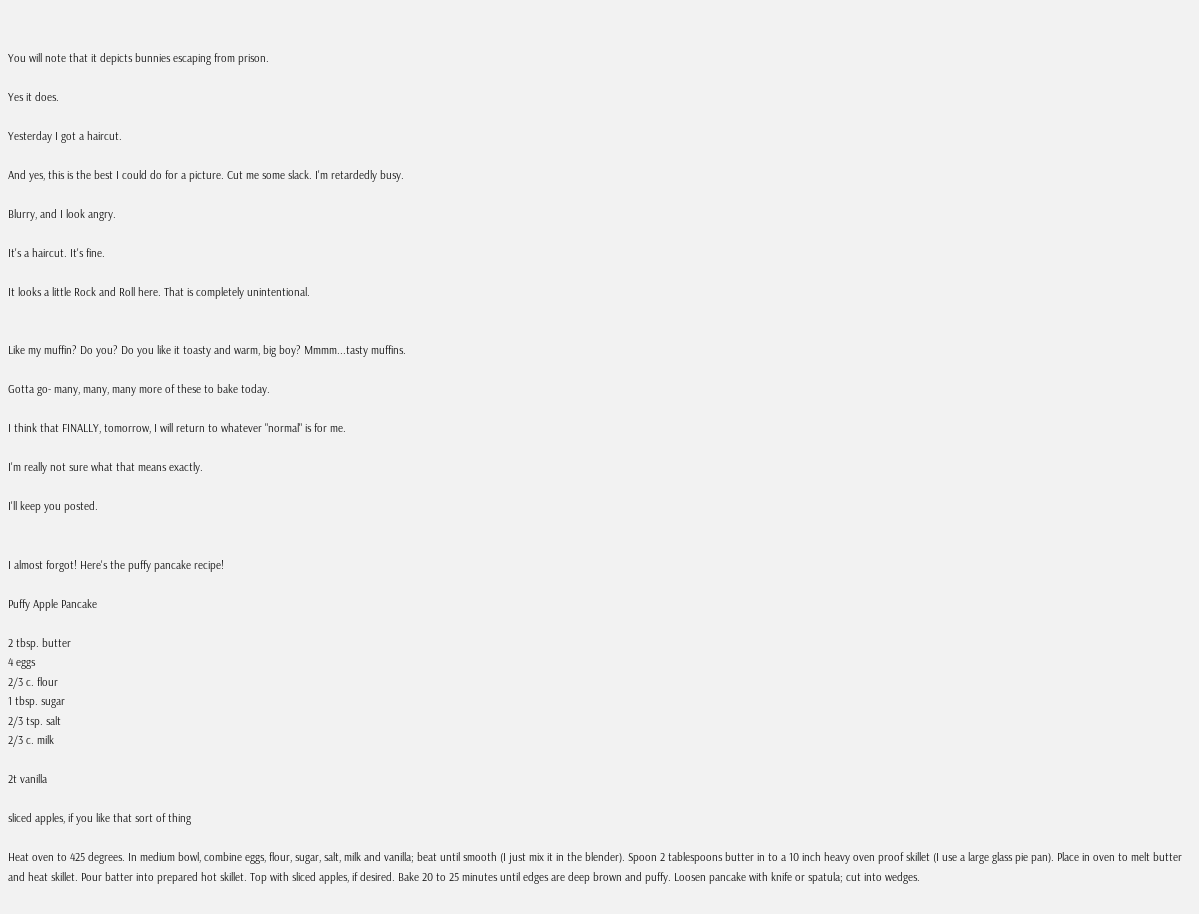You will note that it depicts bunnies escaping from prison.

Yes it does.

Yesterday I got a haircut.

And yes, this is the best I could do for a picture. Cut me some slack. I'm retardedly busy.

Blurry, and I look angry.

It's a haircut. It's fine.

It looks a little Rock and Roll here. That is completely unintentional.


Like my muffin? Do you? Do you like it toasty and warm, big boy? Mmmm...tasty muffins.

Gotta go- many, many, many more of these to bake today.

I think that FINALLY, tomorrow, I will return to whatever "normal" is for me.

I'm really not sure what that means exactly.

I'll keep you posted.


I almost forgot! Here's the puffy pancake recipe!

Puffy Apple Pancake

2 tbsp. butter
4 eggs
2/3 c. flour
1 tbsp. sugar
2/3 tsp. salt
2/3 c. milk

2t vanilla

sliced apples, if you like that sort of thing

Heat oven to 425 degrees. In medium bowl, combine eggs, flour, sugar, salt, milk and vanilla; beat until smooth (I just mix it in the blender). Spoon 2 tablespoons butter in to a 10 inch heavy oven proof skillet (I use a large glass pie pan). Place in oven to melt butter and heat skillet. Pour batter into prepared hot skillet. Top with sliced apples, if desired. Bake 20 to 25 minutes until edges are deep brown and puffy. Loosen pancake with knife or spatula; cut into wedges.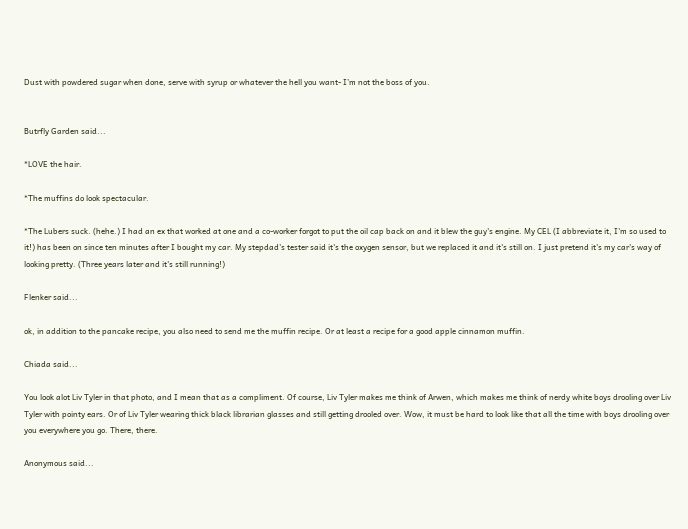Dust with powdered sugar when done, serve with syrup or whatever the hell you want- I’m not the boss of you.


Butrfly Garden said...

*LOVE the hair.

*The muffins do look spectacular.

*The Lubers suck. (hehe.) I had an ex that worked at one and a co-worker forgot to put the oil cap back on and it blew the guy's engine. My CEL (I abbreviate it, I'm so used to it!) has been on since ten minutes after I bought my car. My stepdad's tester said it's the oxygen sensor, but we replaced it and it's still on. I just pretend it's my car's way of looking pretty. (Three years later and it's still running!)

Flenker said...

ok, in addition to the pancake recipe, you also need to send me the muffin recipe. Or at least a recipe for a good apple cinnamon muffin.

Chiada said...

You look alot Liv Tyler in that photo, and I mean that as a compliment. Of course, Liv Tyler makes me think of Arwen, which makes me think of nerdy white boys drooling over Liv Tyler with pointy ears. Or of Liv Tyler wearing thick black librarian glasses and still getting drooled over. Wow, it must be hard to look like that all the time with boys drooling over you everywhere you go. There, there.

Anonymous said...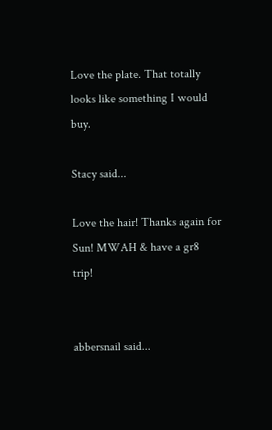Love the plate. That totally looks like something I would buy.

Stacy said...

Love the hair! Thanks again for Sun! MWAH & have a gr8 trip!


abbersnail said...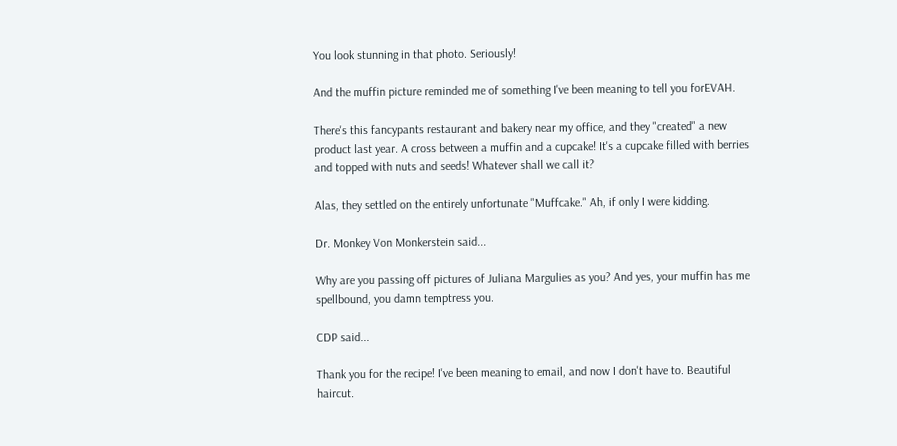You look stunning in that photo. Seriously!

And the muffin picture reminded me of something I've been meaning to tell you forEVAH.

There's this fancypants restaurant and bakery near my office, and they "created" a new product last year. A cross between a muffin and a cupcake! It's a cupcake filled with berries and topped with nuts and seeds! Whatever shall we call it?

Alas, they settled on the entirely unfortunate "Muffcake." Ah, if only I were kidding.

Dr. Monkey Von Monkerstein said...

Why are you passing off pictures of Juliana Margulies as you? And yes, your muffin has me spellbound, you damn temptress you.

CDP said...

Thank you for the recipe! I've been meaning to email, and now I don't have to. Beautiful haircut.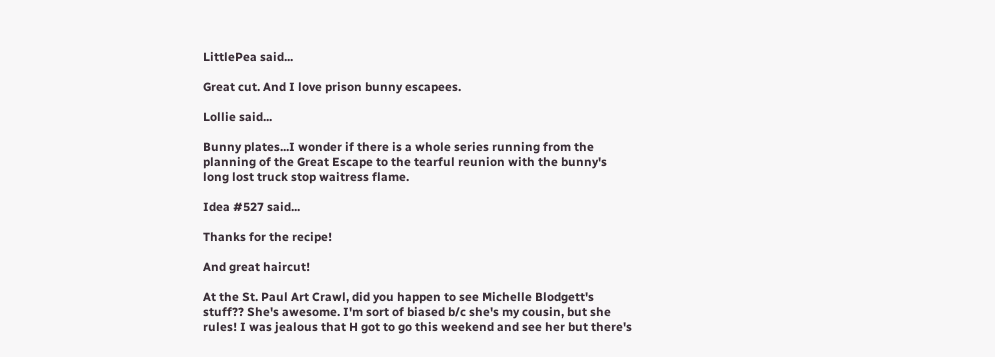LittlePea said...

Great cut. And I love prison bunny escapees.

Lollie said...

Bunny plates...I wonder if there is a whole series running from the planning of the Great Escape to the tearful reunion with the bunny's long lost truck stop waitress flame.

Idea #527 said...

Thanks for the recipe!

And great haircut!

At the St. Paul Art Crawl, did you happen to see Michelle Blodgett's stuff?? She's awesome. I'm sort of biased b/c she's my cousin, but she rules! I was jealous that H got to go this weekend and see her but there's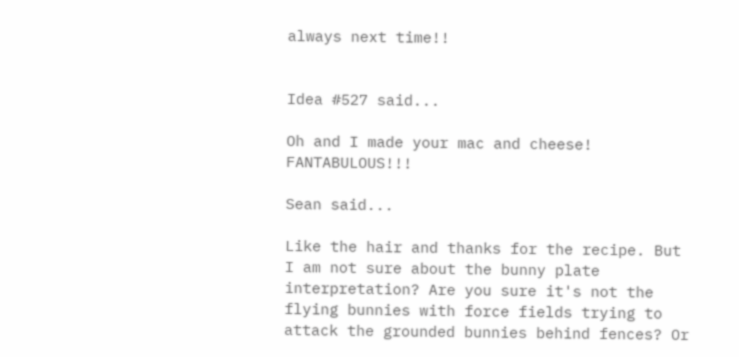always next time!!


Idea #527 said...

Oh and I made your mac and cheese! FANTABULOUS!!!

Sean said...

Like the hair and thanks for the recipe. But I am not sure about the bunny plate interpretation? Are you sure it's not the flying bunnies with force fields trying to attack the grounded bunnies behind fences? Or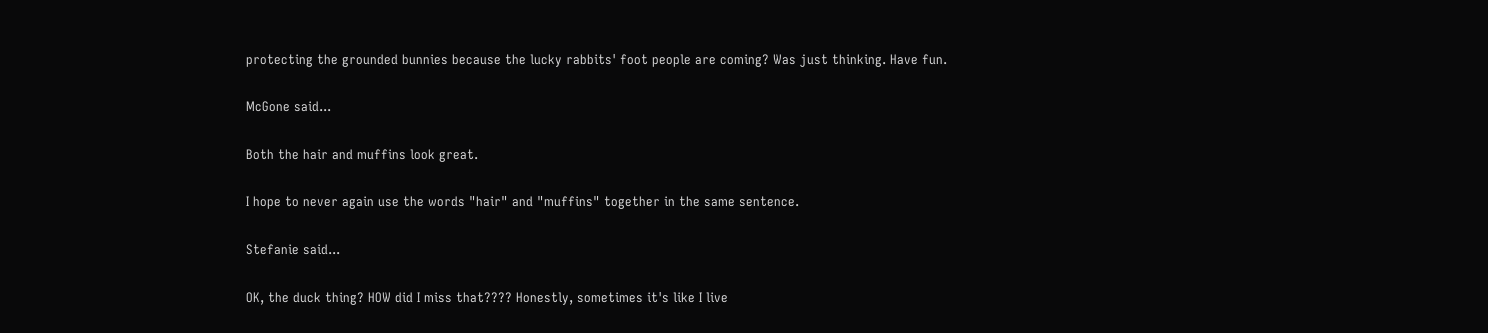protecting the grounded bunnies because the lucky rabbits' foot people are coming? Was just thinking. Have fun.

McGone said...

Both the hair and muffins look great.

I hope to never again use the words "hair" and "muffins" together in the same sentence.

Stefanie said...

OK, the duck thing? HOW did I miss that???? Honestly, sometimes it's like I live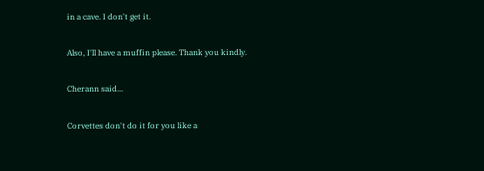in a cave. I don't get it.

Also, I'll have a muffin please. Thank you kindly.

Cherann said...

Corvettes don't do it for you like a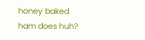honey baked ham does huh?